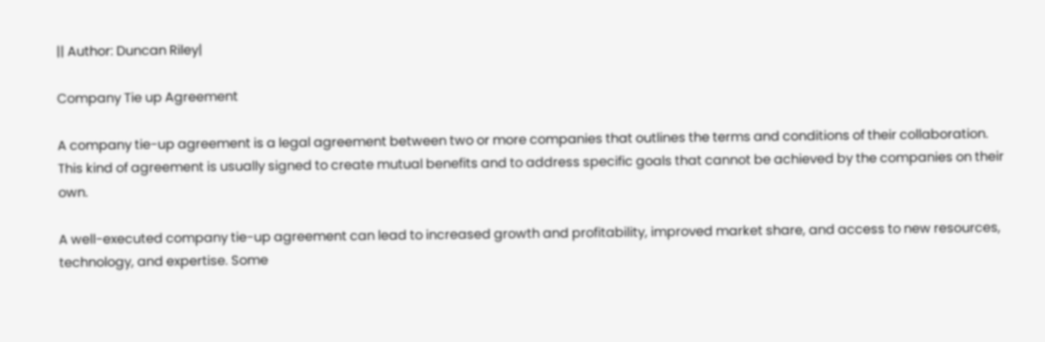|| Author: Duncan Riley|

Company Tie up Agreement

A company tie-up agreement is a legal agreement between two or more companies that outlines the terms and conditions of their collaboration. This kind of agreement is usually signed to create mutual benefits and to address specific goals that cannot be achieved by the companies on their own.

A well-executed company tie-up agreement can lead to increased growth and profitability, improved market share, and access to new resources, technology, and expertise. Some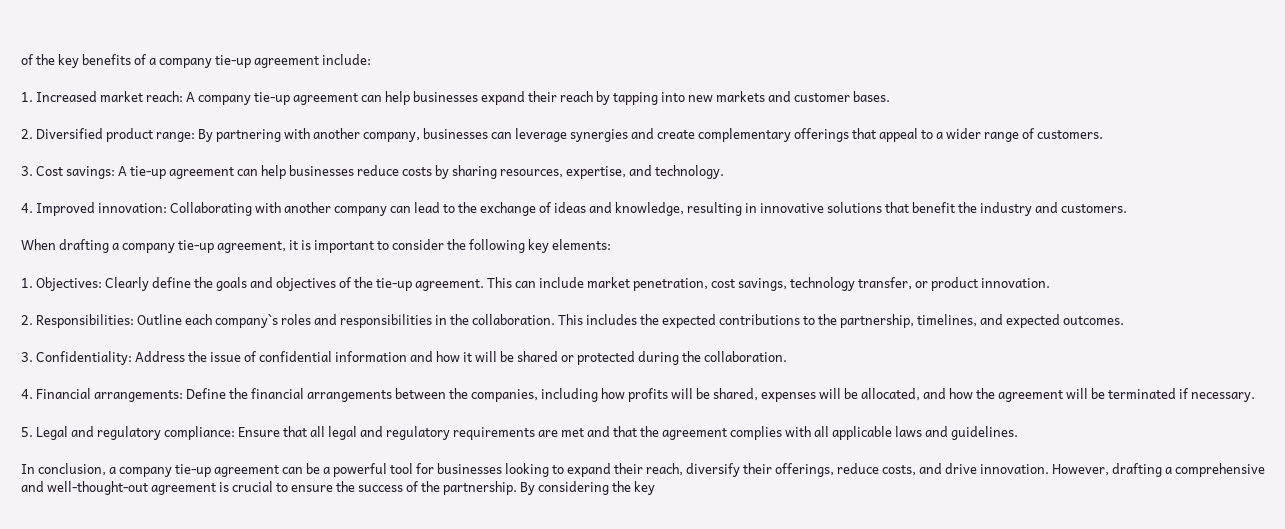of the key benefits of a company tie-up agreement include:

1. Increased market reach: A company tie-up agreement can help businesses expand their reach by tapping into new markets and customer bases.

2. Diversified product range: By partnering with another company, businesses can leverage synergies and create complementary offerings that appeal to a wider range of customers.

3. Cost savings: A tie-up agreement can help businesses reduce costs by sharing resources, expertise, and technology.

4. Improved innovation: Collaborating with another company can lead to the exchange of ideas and knowledge, resulting in innovative solutions that benefit the industry and customers.

When drafting a company tie-up agreement, it is important to consider the following key elements:

1. Objectives: Clearly define the goals and objectives of the tie-up agreement. This can include market penetration, cost savings, technology transfer, or product innovation.

2. Responsibilities: Outline each company`s roles and responsibilities in the collaboration. This includes the expected contributions to the partnership, timelines, and expected outcomes.

3. Confidentiality: Address the issue of confidential information and how it will be shared or protected during the collaboration.

4. Financial arrangements: Define the financial arrangements between the companies, including how profits will be shared, expenses will be allocated, and how the agreement will be terminated if necessary.

5. Legal and regulatory compliance: Ensure that all legal and regulatory requirements are met and that the agreement complies with all applicable laws and guidelines.

In conclusion, a company tie-up agreement can be a powerful tool for businesses looking to expand their reach, diversify their offerings, reduce costs, and drive innovation. However, drafting a comprehensive and well-thought-out agreement is crucial to ensure the success of the partnership. By considering the key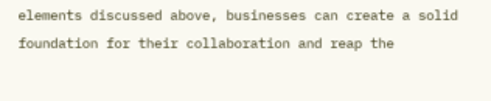elements discussed above, businesses can create a solid foundation for their collaboration and reap the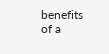benefits of a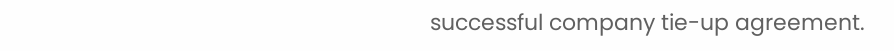successful company tie-up agreement.